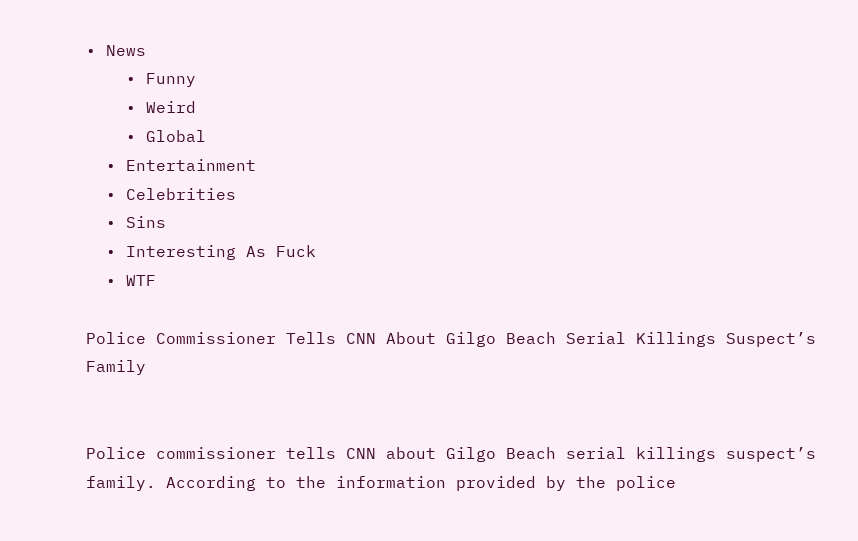• News
    • Funny
    • Weird
    • Global
  • Entertainment
  • Celebrities
  • Sins
  • Interesting As Fuck
  • WTF

Police Commissioner Tells CNN About Gilgo Beach Serial Killings Suspect’s Family


Police commissioner tells CNN about Gilgo Beach serial killings suspect’s family. According to the information provided by the police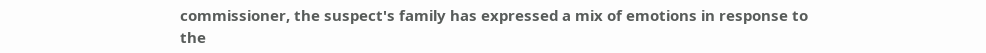commissioner, the suspect's family has expressed a mix of emotions in response to the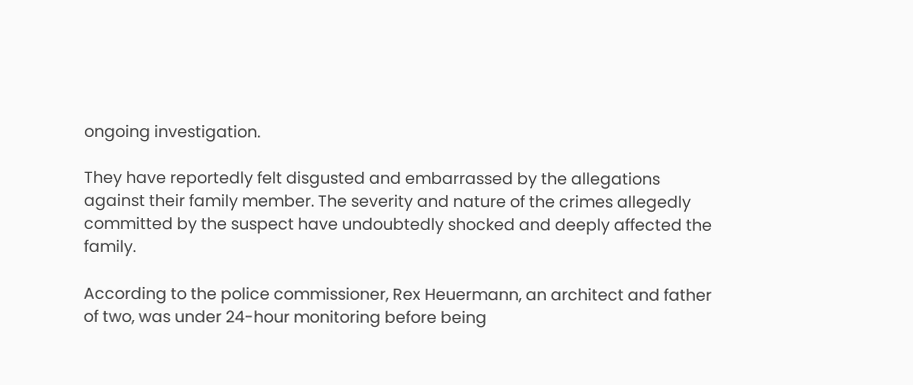ongoing investigation.

They have reportedly felt disgusted and embarrassed by the allegations against their family member. The severity and nature of the crimes allegedly committed by the suspect have undoubtedly shocked and deeply affected the family.

According to the police commissioner, Rex Heuermann, an architect and father of two, was under 24-hour monitoring before being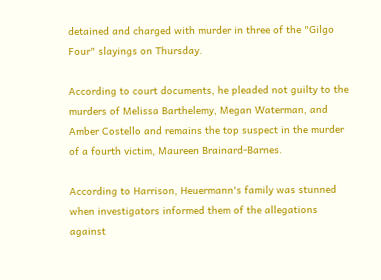detained and charged with murder in three of the "Gilgo Four" slayings on Thursday.

According to court documents, he pleaded not guilty to the murders of Melissa Barthelemy, Megan Waterman, and Amber Costello and remains the top suspect in the murder of a fourth victim, Maureen Brainard-Barnes.

According to Harrison, Heuermann's family was stunned when investigators informed them of the allegations against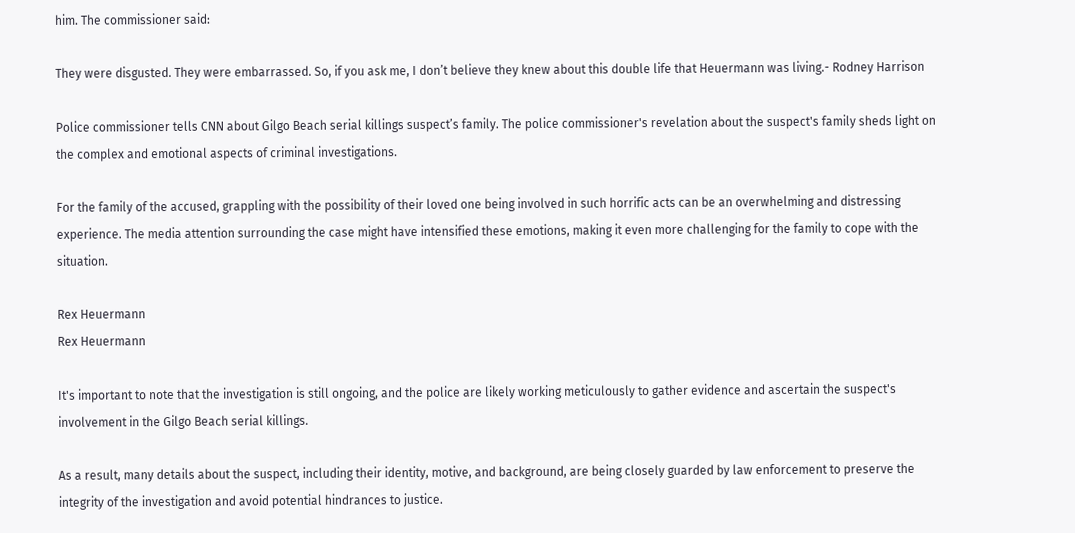him. The commissioner said:

They were disgusted. They were embarrassed. So, if you ask me, I don’t believe they knew about this double life that Heuermann was living.- Rodney Harrison

Police commissioner tells CNN about Gilgo Beach serial killings suspect’s family. The police commissioner's revelation about the suspect's family sheds light on the complex and emotional aspects of criminal investigations.

For the family of the accused, grappling with the possibility of their loved one being involved in such horrific acts can be an overwhelming and distressing experience. The media attention surrounding the case might have intensified these emotions, making it even more challenging for the family to cope with the situation.

Rex Heuermann
Rex Heuermann

It's important to note that the investigation is still ongoing, and the police are likely working meticulously to gather evidence and ascertain the suspect's involvement in the Gilgo Beach serial killings.

As a result, many details about the suspect, including their identity, motive, and background, are being closely guarded by law enforcement to preserve the integrity of the investigation and avoid potential hindrances to justice.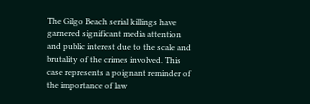The Gilgo Beach serial killings have garnered significant media attention and public interest due to the scale and brutality of the crimes involved. This case represents a poignant reminder of the importance of law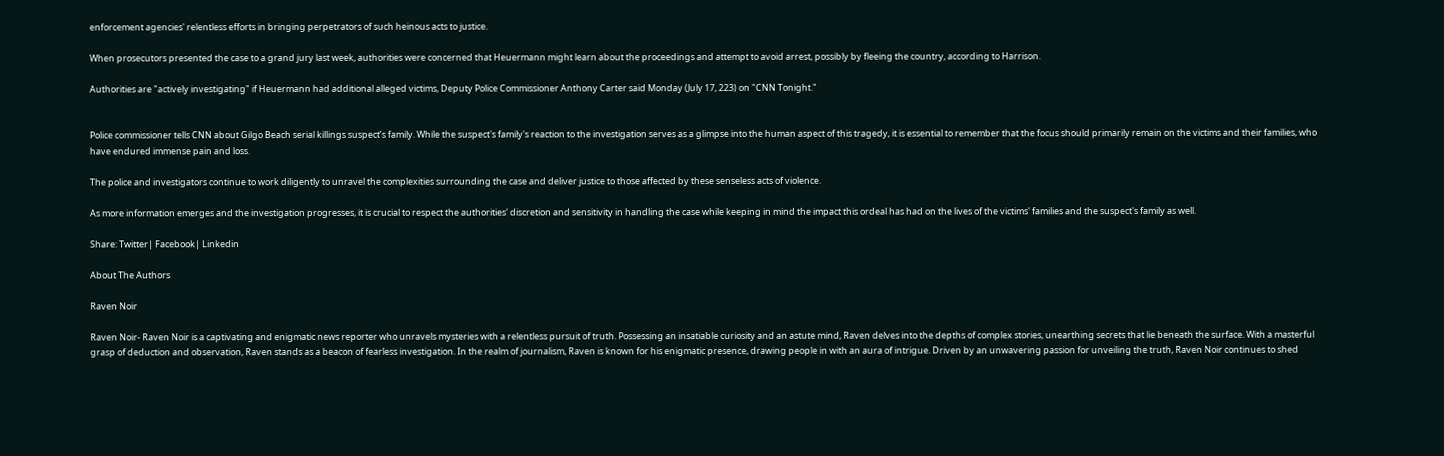enforcement agencies' relentless efforts in bringing perpetrators of such heinous acts to justice.

When prosecutors presented the case to a grand jury last week, authorities were concerned that Heuermann might learn about the proceedings and attempt to avoid arrest, possibly by fleeing the country, according to Harrison.

Authorities are "actively investigating" if Heuermann had additional alleged victims, Deputy Police Commissioner Anthony Carter said Monday (July 17, 223) on "CNN Tonight."


Police commissioner tells CNN about Gilgo Beach serial killings suspect’s family. While the suspect's family's reaction to the investigation serves as a glimpse into the human aspect of this tragedy, it is essential to remember that the focus should primarily remain on the victims and their families, who have endured immense pain and loss.

The police and investigators continue to work diligently to unravel the complexities surrounding the case and deliver justice to those affected by these senseless acts of violence.

As more information emerges and the investigation progresses, it is crucial to respect the authorities' discretion and sensitivity in handling the case while keeping in mind the impact this ordeal has had on the lives of the victims' families and the suspect's family as well.

Share: Twitter| Facebook| Linkedin

About The Authors

Raven Noir

Raven Noir- Raven Noir is a captivating and enigmatic news reporter who unravels mysteries with a relentless pursuit of truth. Possessing an insatiable curiosity and an astute mind, Raven delves into the depths of complex stories, unearthing secrets that lie beneath the surface. With a masterful grasp of deduction and observation, Raven stands as a beacon of fearless investigation. In the realm of journalism, Raven is known for his enigmatic presence, drawing people in with an aura of intrigue. Driven by an unwavering passion for unveiling the truth, Raven Noir continues to shed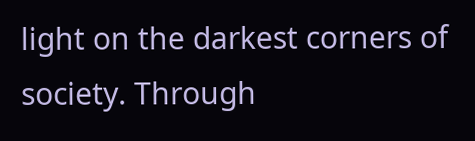light on the darkest corners of society. Through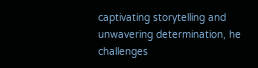captivating storytelling and unwavering determination, he challenges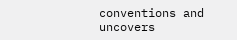conventions and uncovers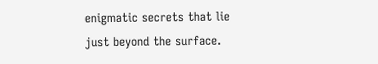enigmatic secrets that lie just beyond the surface.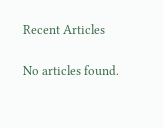Recent Articles

No articles found.